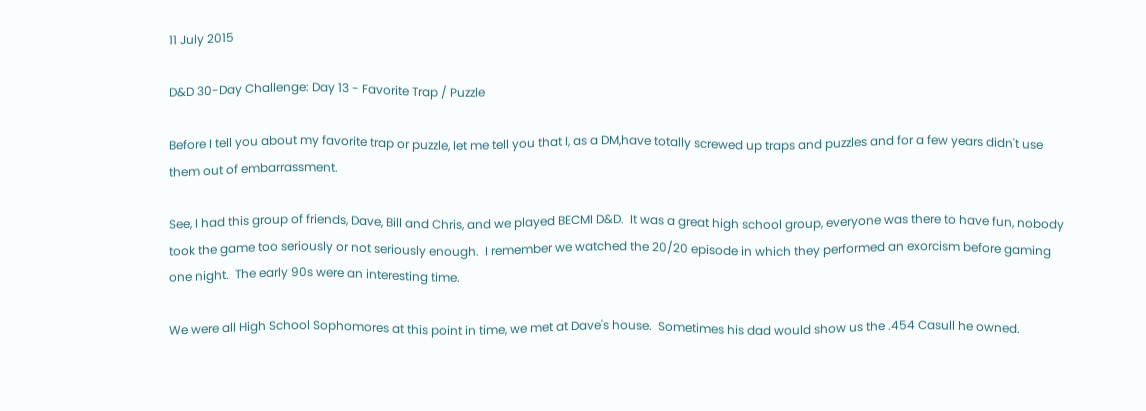11 July 2015

D&D 30-Day Challenge: Day 13 - Favorite Trap / Puzzle

Before I tell you about my favorite trap or puzzle, let me tell you that I, as a DM,have totally screwed up traps and puzzles and for a few years didn't use them out of embarrassment.

See, I had this group of friends, Dave, Bill and Chris, and we played BECMI D&D.  It was a great high school group, everyone was there to have fun, nobody took the game too seriously or not seriously enough.  I remember we watched the 20/20 episode in which they performed an exorcism before gaming one night.  The early 90s were an interesting time.

We were all High School Sophomores at this point in time, we met at Dave's house.  Sometimes his dad would show us the .454 Casull he owned.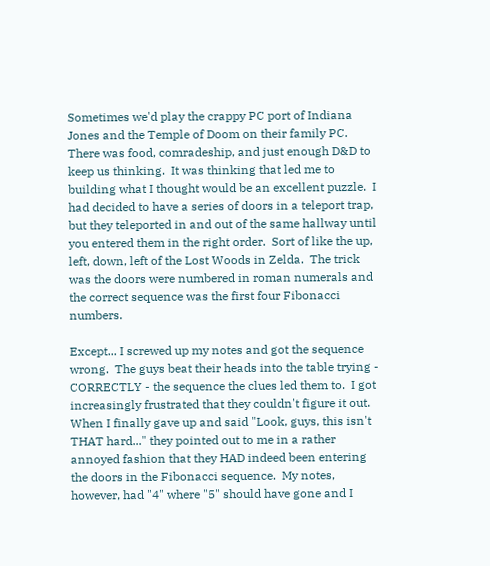Sometimes we'd play the crappy PC port of Indiana Jones and the Temple of Doom on their family PC. There was food, comradeship, and just enough D&D to keep us thinking.  It was thinking that led me to building what I thought would be an excellent puzzle.  I had decided to have a series of doors in a teleport trap, but they teleported in and out of the same hallway until you entered them in the right order.  Sort of like the up, left, down, left of the Lost Woods in Zelda.  The trick was the doors were numbered in roman numerals and the correct sequence was the first four Fibonacci numbers.

Except... I screwed up my notes and got the sequence wrong.  The guys beat their heads into the table trying - CORRECTLY - the sequence the clues led them to.  I got increasingly frustrated that they couldn't figure it out.  When I finally gave up and said "Look, guys, this isn't THAT hard..." they pointed out to me in a rather annoyed fashion that they HAD indeed been entering the doors in the Fibonacci sequence.  My notes, however, had "4" where "5" should have gone and I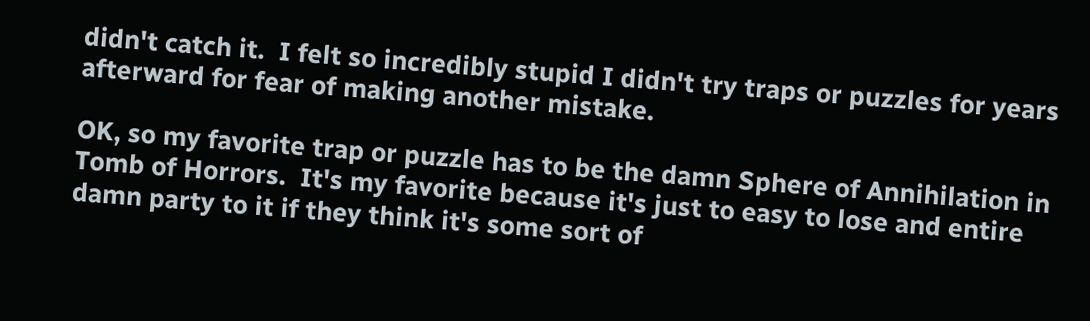didn't catch it.  I felt so incredibly stupid I didn't try traps or puzzles for years afterward for fear of making another mistake.

OK, so my favorite trap or puzzle has to be the damn Sphere of Annihilation in Tomb of Horrors.  It's my favorite because it's just to easy to lose and entire damn party to it if they think it's some sort of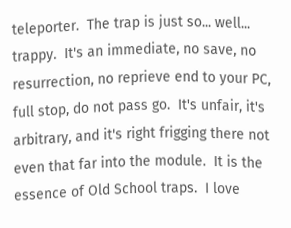teleporter.  The trap is just so... well... trappy.  It's an immediate, no save, no resurrection, no reprieve end to your PC, full stop, do not pass go.  It's unfair, it's arbitrary, and it's right frigging there not even that far into the module.  It is the essence of Old School traps.  I love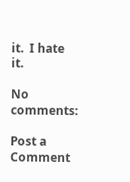it.  I hate it.

No comments:

Post a Comment